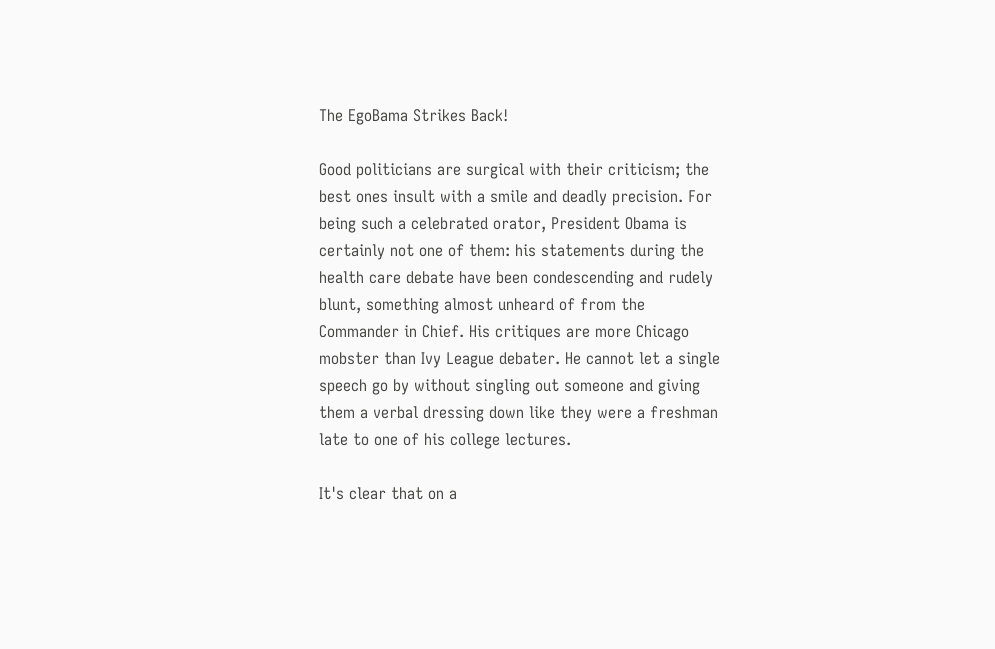The EgoBama Strikes Back!

Good politicians are surgical with their criticism; the best ones insult with a smile and deadly precision. For being such a celebrated orator, President Obama is certainly not one of them: his statements during the health care debate have been condescending and rudely blunt, something almost unheard of from the Commander in Chief. His critiques are more Chicago mobster than Ivy League debater. He cannot let a single speech go by without singling out someone and giving them a verbal dressing down like they were a freshman late to one of his college lectures.

It's clear that on a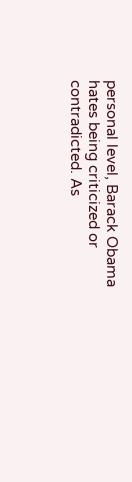personal level, Barack Obama hates being criticized or contradicted. As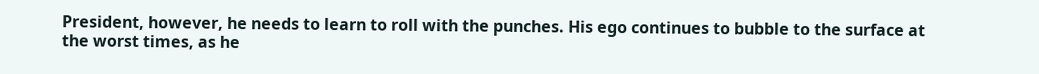President, however, he needs to learn to roll with the punches. His ego continues to bubble to the surface at the worst times, as he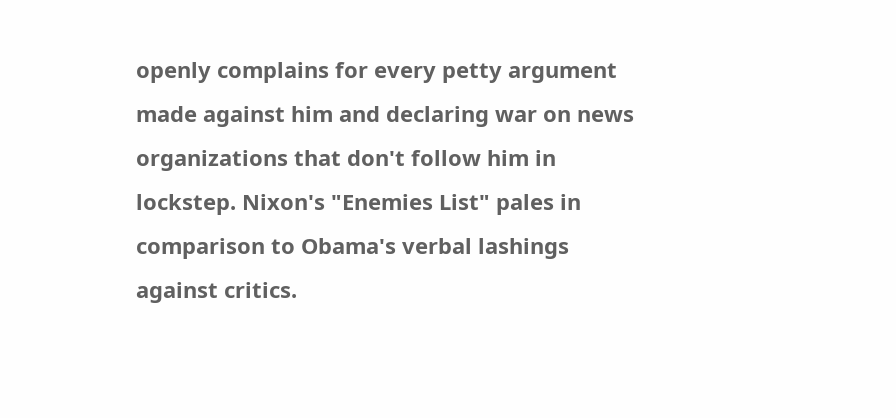openly complains for every petty argument made against him and declaring war on news organizations that don't follow him in lockstep. Nixon's "Enemies List" pales in comparison to Obama's verbal lashings against critics.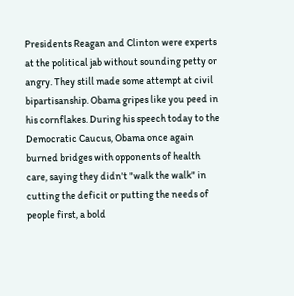Presidents Reagan and Clinton were experts at the political jab without sounding petty or angry. They still made some attempt at civil bipartisanship. Obama gripes like you peed in his cornflakes. During his speech today to the Democratic Caucus, Obama once again burned bridges with opponents of health care, saying they didn't "walk the walk" in cutting the deficit or putting the needs of people first, a bold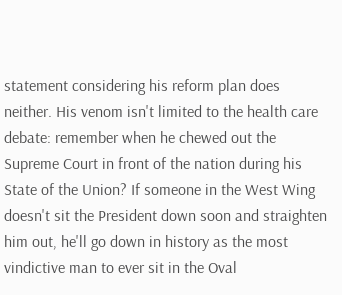statement considering his reform plan does neither. His venom isn't limited to the health care debate: remember when he chewed out the Supreme Court in front of the nation during his State of the Union? If someone in the West Wing doesn't sit the President down soon and straighten him out, he'll go down in history as the most vindictive man to ever sit in the Oval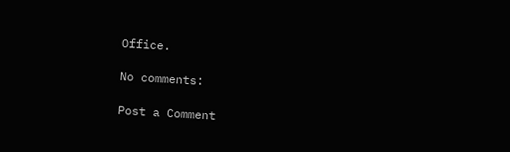Office.

No comments:

Post a Comment